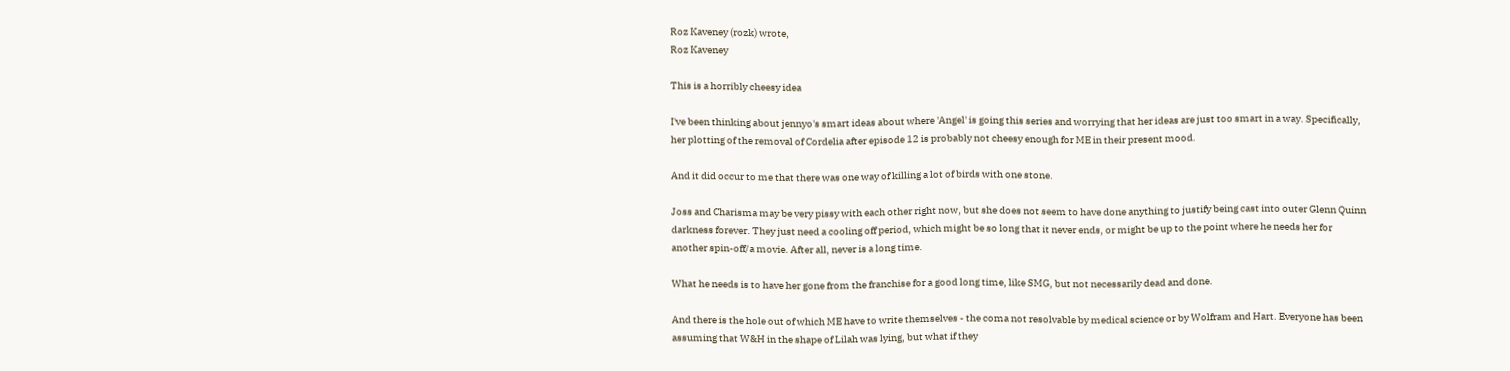Roz Kaveney (rozk) wrote,
Roz Kaveney

This is a horribly cheesy idea

I've been thinking about jennyo's smart ideas about where 'Angel' is going this series and worrying that her ideas are just too smart in a way. Specifically, her plotting of the removal of Cordelia after episode 12 is probably not cheesy enough for ME in their present mood.

And it did occur to me that there was one way of killing a lot of birds with one stone.

Joss and Charisma may be very pissy with each other right now, but she does not seem to have done anything to justify being cast into outer Glenn Quinn darkness forever. They just need a cooling off period, which might be so long that it never ends, or might be up to the point where he needs her for another spin-off/a movie. After all, never is a long time.

What he needs is to have her gone from the franchise for a good long time, like SMG, but not necessarily dead and done.

And there is the hole out of which ME have to write themselves - the coma not resolvable by medical science or by Wolfram and Hart. Everyone has been assuming that W&H in the shape of Lilah was lying, but what if they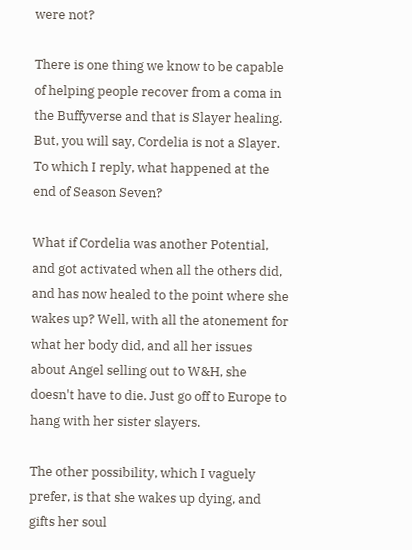were not?

There is one thing we know to be capable of helping people recover from a coma in the Buffyverse and that is Slayer healing. But, you will say, Cordelia is not a Slayer. To which I reply, what happened at the end of Season Seven?

What if Cordelia was another Potential, and got activated when all the others did, and has now healed to the point where she wakes up? Well, with all the atonement for what her body did, and all her issues about Angel selling out to W&H, she doesn't have to die. Just go off to Europe to hang with her sister slayers.

The other possibility, which I vaguely prefer, is that she wakes up dying, and gifts her soul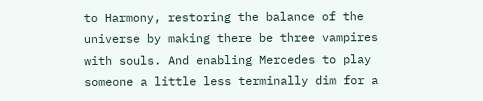to Harmony, restoring the balance of the universe by making there be three vampires with souls. And enabling Mercedes to play someone a little less terminally dim for a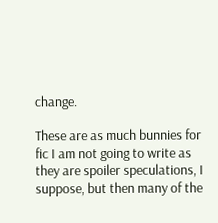change.

These are as much bunnies for fic I am not going to write as they are spoiler speculations, I suppose, but then many of the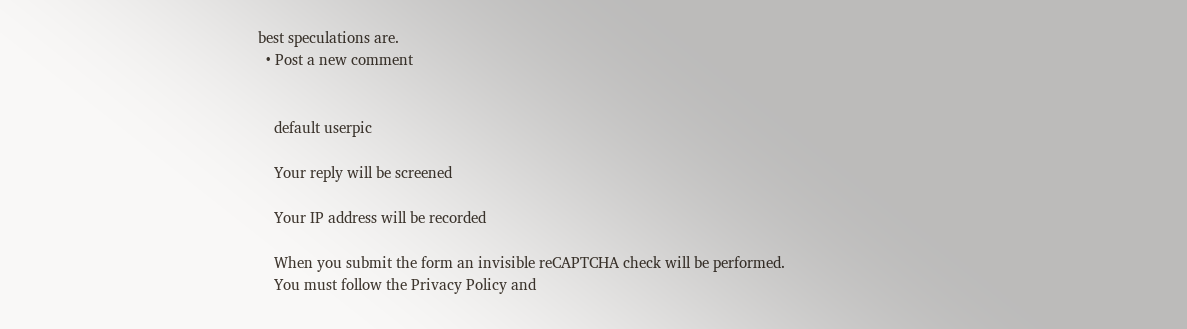best speculations are.
  • Post a new comment


    default userpic

    Your reply will be screened

    Your IP address will be recorded

    When you submit the form an invisible reCAPTCHA check will be performed.
    You must follow the Privacy Policy and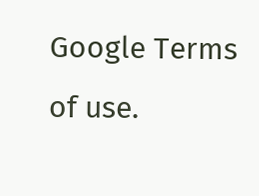Google Terms of use.